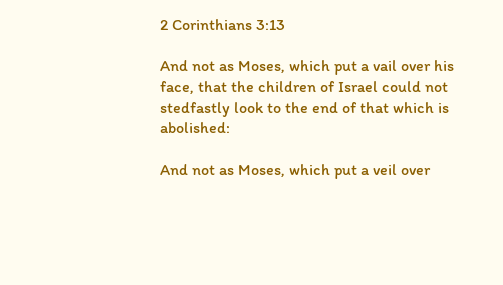2 Corinthians 3:13

And not as Moses, which put a vail over his face, that the children of Israel could not stedfastly look to the end of that which is abolished:

And not as Moses, which put a veil over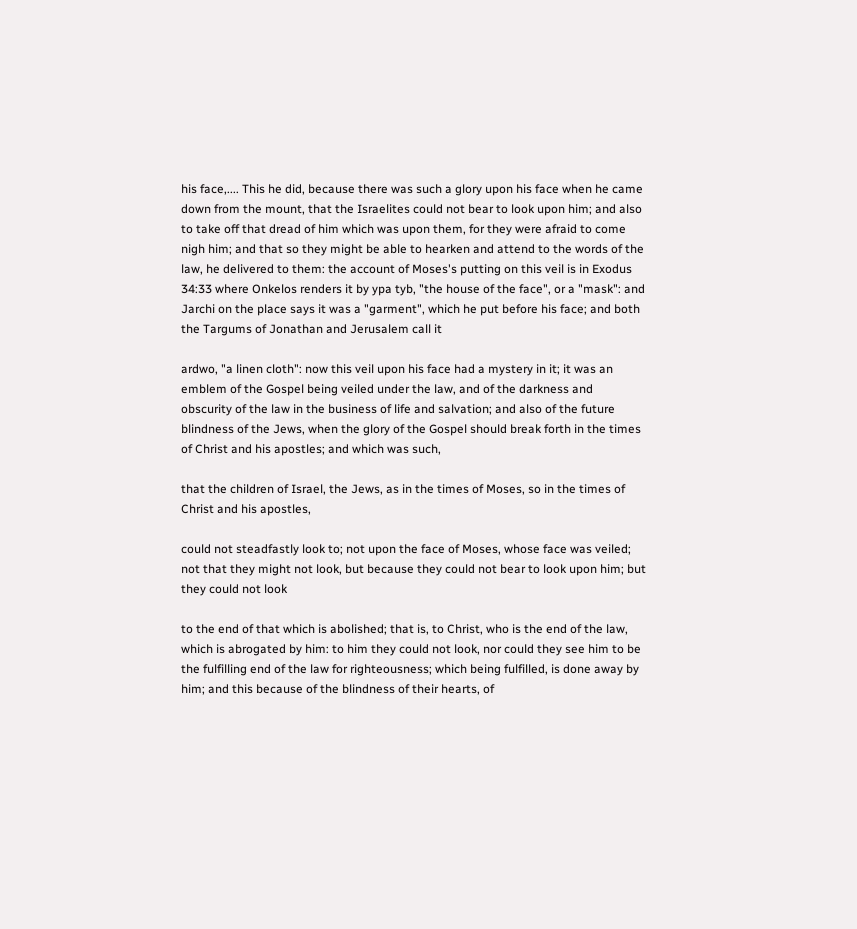his face,.... This he did, because there was such a glory upon his face when he came down from the mount, that the Israelites could not bear to look upon him; and also to take off that dread of him which was upon them, for they were afraid to come nigh him; and that so they might be able to hearken and attend to the words of the law, he delivered to them: the account of Moses's putting on this veil is in Exodus 34:33 where Onkelos renders it by ypa tyb, "the house of the face", or a "mask": and Jarchi on the place says it was a "garment", which he put before his face; and both the Targums of Jonathan and Jerusalem call it

ardwo, "a linen cloth": now this veil upon his face had a mystery in it; it was an emblem of the Gospel being veiled under the law, and of the darkness and obscurity of the law in the business of life and salvation; and also of the future blindness of the Jews, when the glory of the Gospel should break forth in the times of Christ and his apostles; and which was such,

that the children of Israel, the Jews, as in the times of Moses, so in the times of Christ and his apostles,

could not steadfastly look to; not upon the face of Moses, whose face was veiled; not that they might not look, but because they could not bear to look upon him; but they could not look

to the end of that which is abolished; that is, to Christ, who is the end of the law, which is abrogated by him: to him they could not look, nor could they see him to be the fulfilling end of the law for righteousness; which being fulfilled, is done away by him; and this because of the blindness of their hearts, of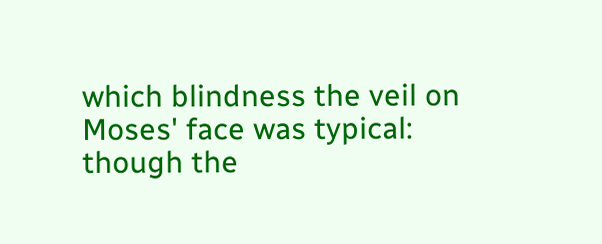which blindness the veil on Moses' face was typical: though the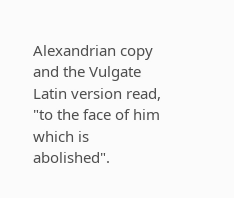Alexandrian copy and the Vulgate Latin version read, "to the face of him which is abolished".